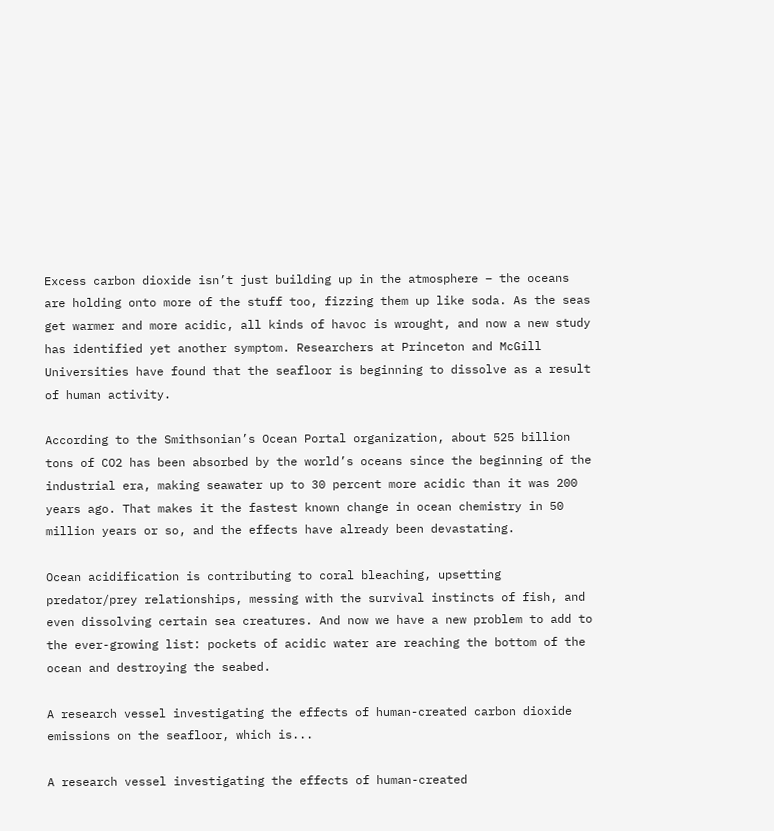Excess carbon dioxide isn’t just building up in the atmosphere – the oceans are holding onto more of the stuff too, fizzing them up like soda. As the seas get warmer and more acidic, all kinds of havoc is wrought, and now a new study has identified yet another symptom. Researchers at Princeton and McGill Universities have found that the seafloor is beginning to dissolve as a result of human activity.

According to the Smithsonian’s Ocean Portal organization, about 525 billion tons of CO2 has been absorbed by the world’s oceans since the beginning of the industrial era, making seawater up to 30 percent more acidic than it was 200 years ago. That makes it the fastest known change in ocean chemistry in 50 million years or so, and the effects have already been devastating.

Ocean acidification is contributing to coral bleaching, upsetting predator/prey relationships, messing with the survival instincts of fish, and even dissolving certain sea creatures. And now we have a new problem to add to the ever-growing list: pockets of acidic water are reaching the bottom of the ocean and destroying the seabed.

A research vessel investigating the effects of human-created carbon dioxide emissions on the seafloor, which is...

A research vessel investigating the effects of human-created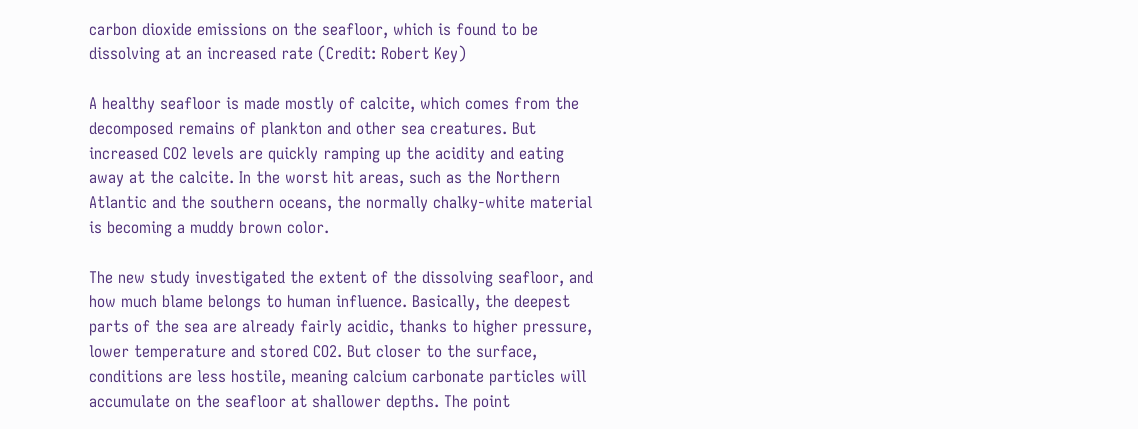carbon dioxide emissions on the seafloor, which is found to be dissolving at an increased rate (Credit: Robert Key)

A healthy seafloor is made mostly of calcite, which comes from the decomposed remains of plankton and other sea creatures. But increased CO2 levels are quickly ramping up the acidity and eating away at the calcite. In the worst hit areas, such as the Northern Atlantic and the southern oceans, the normally chalky-white material is becoming a muddy brown color.

The new study investigated the extent of the dissolving seafloor, and how much blame belongs to human influence. Basically, the deepest parts of the sea are already fairly acidic, thanks to higher pressure, lower temperature and stored CO2. But closer to the surface, conditions are less hostile, meaning calcium carbonate particles will accumulate on the seafloor at shallower depths. The point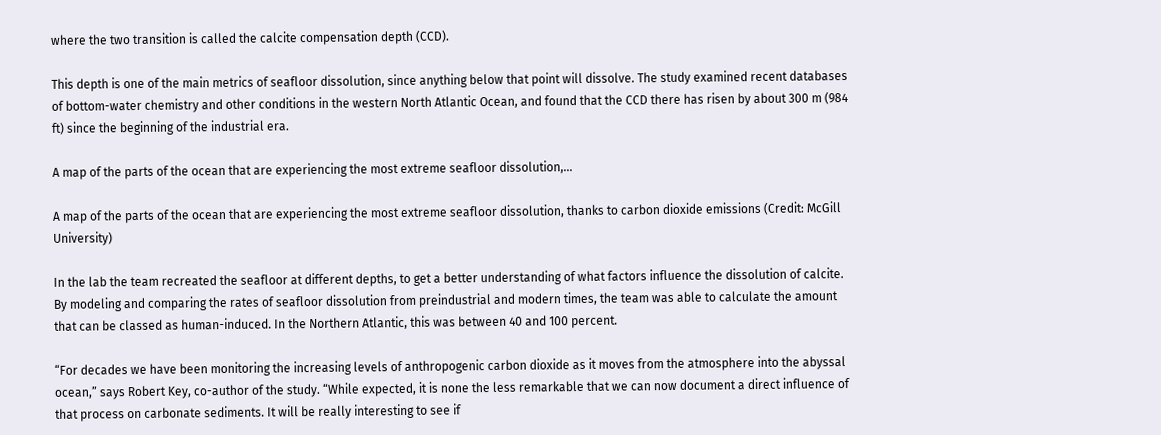where the two transition is called the calcite compensation depth (CCD).

This depth is one of the main metrics of seafloor dissolution, since anything below that point will dissolve. The study examined recent databases of bottom-water chemistry and other conditions in the western North Atlantic Ocean, and found that the CCD there has risen by about 300 m (984 ft) since the beginning of the industrial era.

A map of the parts of the ocean that are experiencing the most extreme seafloor dissolution,...

A map of the parts of the ocean that are experiencing the most extreme seafloor dissolution, thanks to carbon dioxide emissions (Credit: McGill University)

In the lab the team recreated the seafloor at different depths, to get a better understanding of what factors influence the dissolution of calcite. By modeling and comparing the rates of seafloor dissolution from preindustrial and modern times, the team was able to calculate the amount that can be classed as human-induced. In the Northern Atlantic, this was between 40 and 100 percent.

“For decades we have been monitoring the increasing levels of anthropogenic carbon dioxide as it moves from the atmosphere into the abyssal ocean,” says Robert Key, co-author of the study. “While expected, it is none the less remarkable that we can now document a direct influence of that process on carbonate sediments. It will be really interesting to see if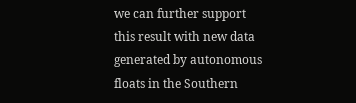we can further support this result with new data generated by autonomous floats in the Southern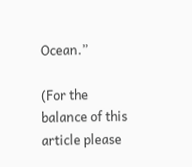Ocean.”

(For the balance of this article please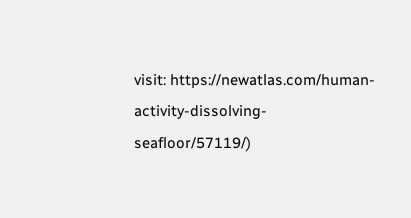visit: https://newatlas.com/human-activity-dissolving-seafloor/57119/)